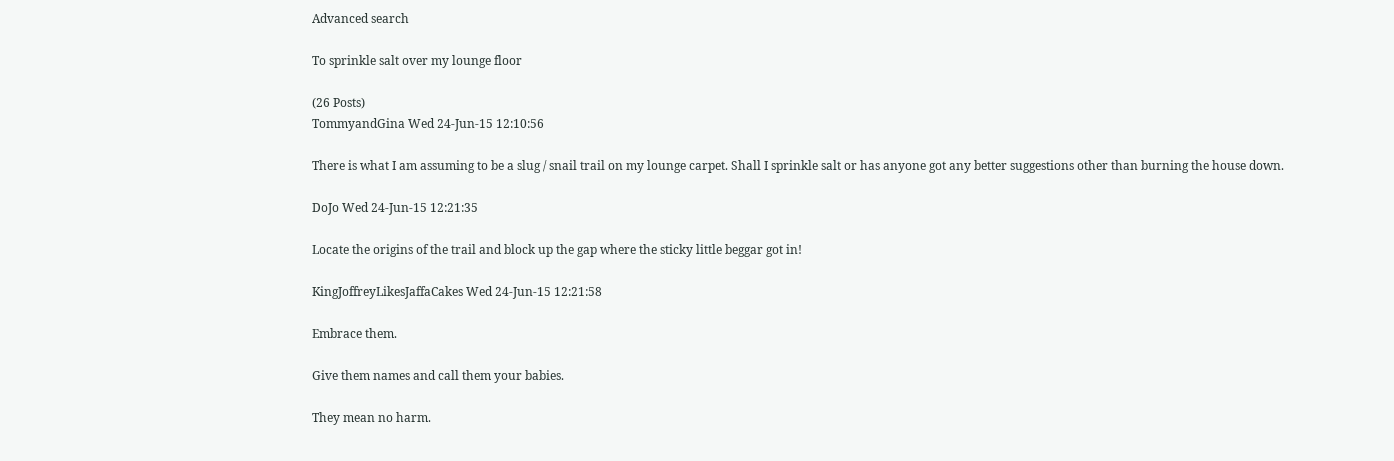Advanced search

To sprinkle salt over my lounge floor

(26 Posts)
TommyandGina Wed 24-Jun-15 12:10:56

There is what I am assuming to be a slug / snail trail on my lounge carpet. Shall I sprinkle salt or has anyone got any better suggestions other than burning the house down.

DoJo Wed 24-Jun-15 12:21:35

Locate the origins of the trail and block up the gap where the sticky little beggar got in!

KingJoffreyLikesJaffaCakes Wed 24-Jun-15 12:21:58

Embrace them.

Give them names and call them your babies.

They mean no harm.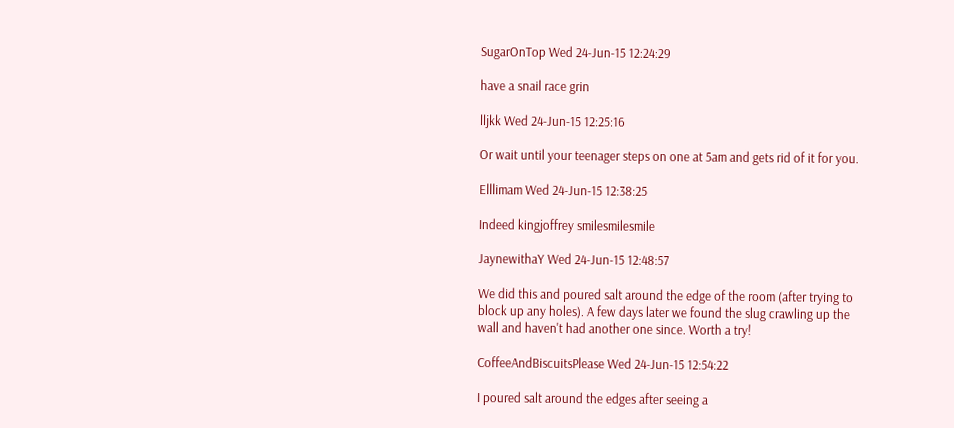SugarOnTop Wed 24-Jun-15 12:24:29

have a snail race grin

lljkk Wed 24-Jun-15 12:25:16

Or wait until your teenager steps on one at 5am and gets rid of it for you.

Elllimam Wed 24-Jun-15 12:38:25

Indeed kingjoffrey smilesmilesmile

JaynewithaY Wed 24-Jun-15 12:48:57

We did this and poured salt around the edge of the room (after trying to block up any holes). A few days later we found the slug crawling up the wall and haven't had another one since. Worth a try!

CoffeeAndBiscuitsPlease Wed 24-Jun-15 12:54:22

I poured salt around the edges after seeing a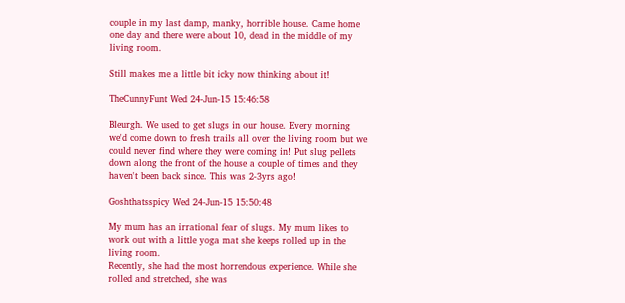couple in my last damp, manky, horrible house. Came home one day and there were about 10, dead in the middle of my living room.

Still makes me a little bit icky now thinking about it!

TheCunnyFunt Wed 24-Jun-15 15:46:58

Bleurgh. We used to get slugs in our house. Every morning we'd come down to fresh trails all over the living room but we could never find where they were coming in! Put slug pellets down along the front of the house a couple of times and they haven't been back since. This was 2-3yrs ago!

Goshthatsspicy Wed 24-Jun-15 15:50:48

My mum has an irrational fear of slugs. My mum likes to work out with a little yoga mat she keeps rolled up in the living room.
Recently, she had the most horrendous experience. While she rolled and stretched, she was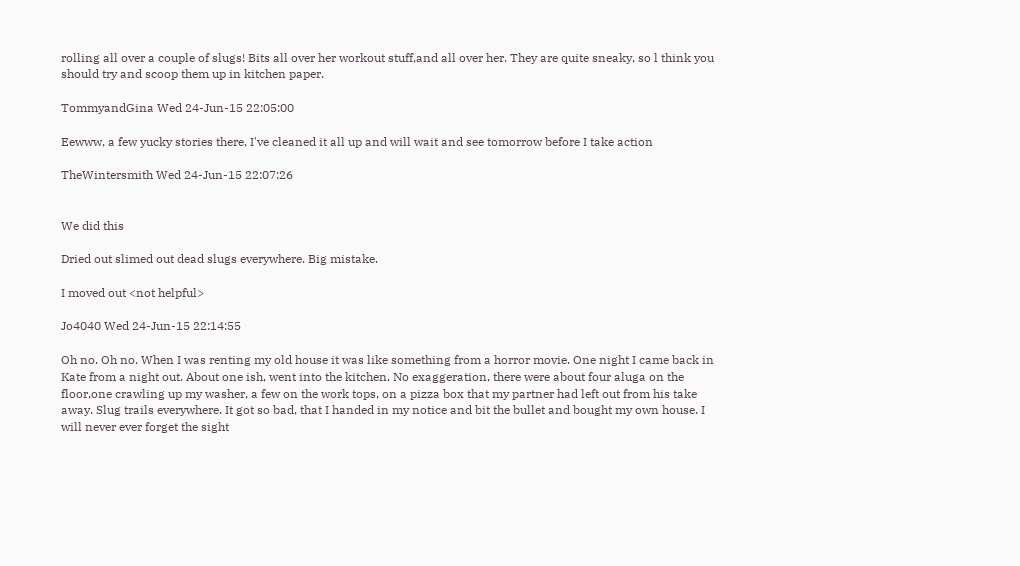rolling all over a couple of slugs! Bits all over her workout stuff,and all over her. They are quite sneaky, so l think you should try and scoop them up in kitchen paper.

TommyandGina Wed 24-Jun-15 22:05:00

Eewww, a few yucky stories there, I've cleaned it all up and will wait and see tomorrow before I take action

TheWintersmith Wed 24-Jun-15 22:07:26


We did this

Dried out slimed out dead slugs everywhere. Big mistake.

I moved out <not helpful>

Jo4040 Wed 24-Jun-15 22:14:55

Oh no. Oh no. When I was renting my old house it was like something from a horror movie. One night I came back in Kate from a night out. About one ish, went into the kitchen. No exaggeration, there were about four aluga on the floor,one crawling up my washer, a few on the work tops, on a pizza box that my partner had left out from his take away. Slug trails everywhere. It got so bad, that I handed in my notice and bit the bullet and bought my own house. I will never ever forget the sight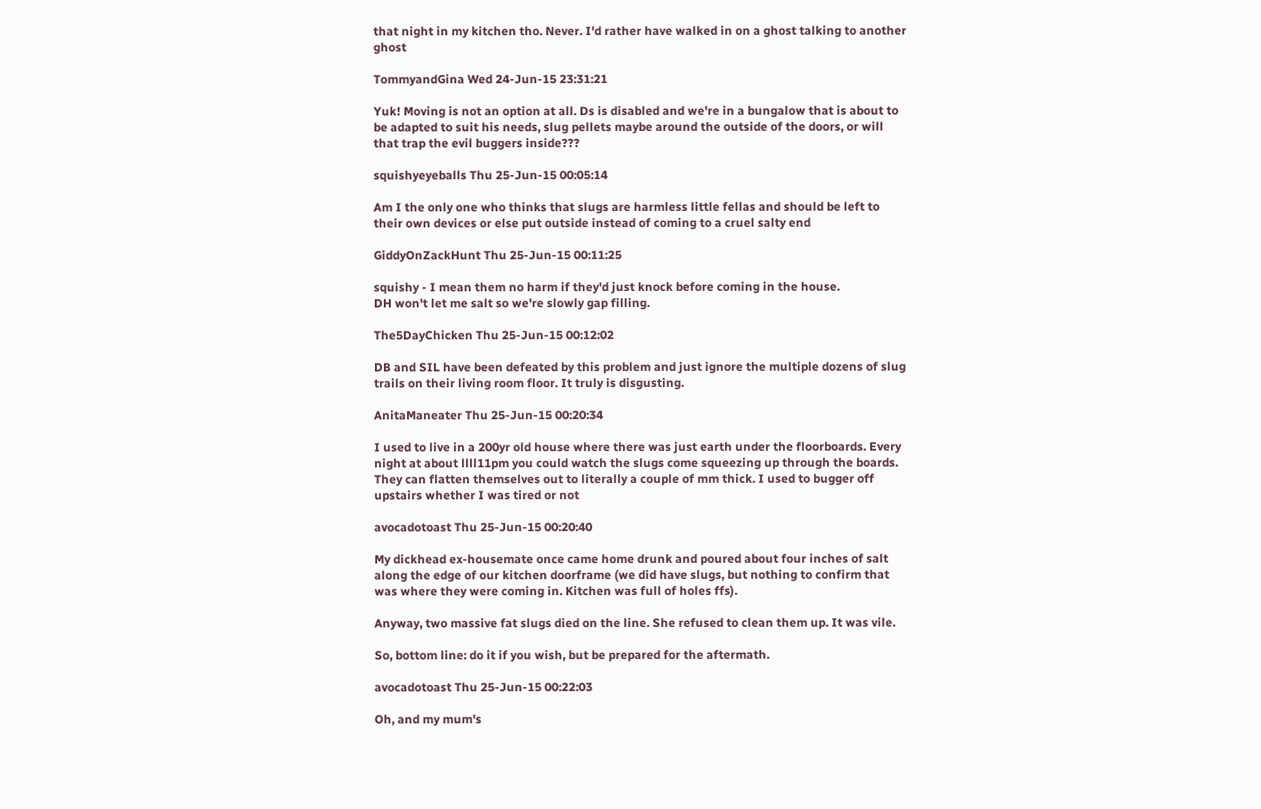that night in my kitchen tho. Never. I'd rather have walked in on a ghost talking to another ghost

TommyandGina Wed 24-Jun-15 23:31:21

Yuk! Moving is not an option at all. Ds is disabled and we're in a bungalow that is about to be adapted to suit his needs, slug pellets maybe around the outside of the doors, or will that trap the evil buggers inside???

squishyeyeballs Thu 25-Jun-15 00:05:14

Am I the only one who thinks that slugs are harmless little fellas and should be left to their own devices or else put outside instead of coming to a cruel salty end

GiddyOnZackHunt Thu 25-Jun-15 00:11:25

squishy - I mean them no harm if they'd just knock before coming in the house.
DH won't let me salt so we're slowly gap filling.

The5DayChicken Thu 25-Jun-15 00:12:02

DB and SIL have been defeated by this problem and just ignore the multiple dozens of slug trails on their living room floor. It truly is disgusting.

AnitaManeater Thu 25-Jun-15 00:20:34

I used to live in a 200yr old house where there was just earth under the floorboards. Every night at about llll11pm you could watch the slugs come squeezing up through the boards. They can flatten themselves out to literally a couple of mm thick. I used to bugger off upstairs whether I was tired or not

avocadotoast Thu 25-Jun-15 00:20:40

My dickhead ex-housemate once came home drunk and poured about four inches of salt along the edge of our kitchen doorframe (we did have slugs, but nothing to confirm that was where they were coming in. Kitchen was full of holes ffs).

Anyway, two massive fat slugs died on the line. She refused to clean them up. It was vile.

So, bottom line: do it if you wish, but be prepared for the aftermath.

avocadotoast Thu 25-Jun-15 00:22:03

Oh, and my mum's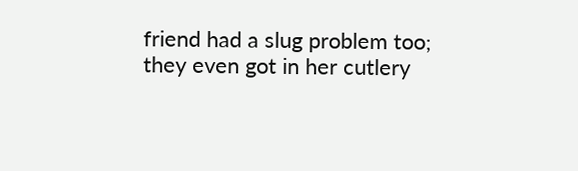friend had a slug problem too; they even got in her cutlery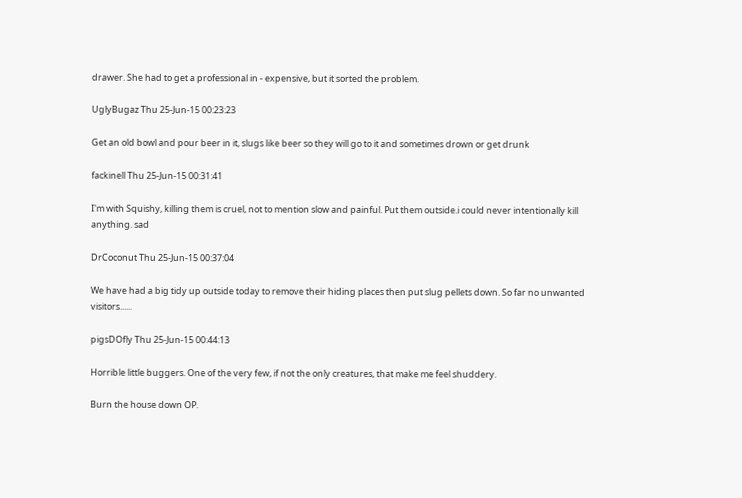drawer. She had to get a professional in - expensive, but it sorted the problem.

UglyBugaz Thu 25-Jun-15 00:23:23

Get an old bowl and pour beer in it, slugs like beer so they will go to it and sometimes drown or get drunk

fackinell Thu 25-Jun-15 00:31:41

I'm with Squishy, killing them is cruel, not to mention slow and painful. Put them outside.i could never intentionally kill anything. sad

DrCoconut Thu 25-Jun-15 00:37:04

We have had a big tidy up outside today to remove their hiding places then put slug pellets down. So far no unwanted visitors......

pigsDOfly Thu 25-Jun-15 00:44:13

Horrible little buggers. One of the very few, if not the only creatures, that make me feel shuddery.

Burn the house down OP.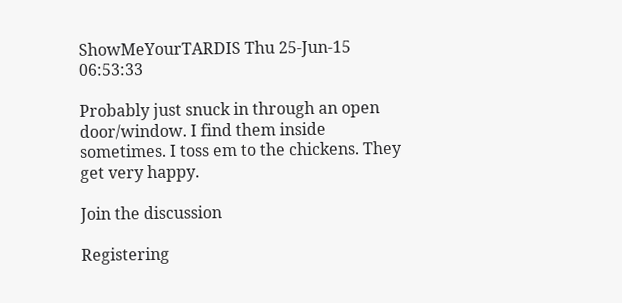ShowMeYourTARDIS Thu 25-Jun-15 06:53:33

Probably just snuck in through an open door/window. I find them inside sometimes. I toss em to the chickens. They get very happy.

Join the discussion

Registering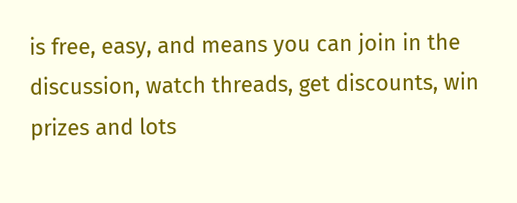is free, easy, and means you can join in the discussion, watch threads, get discounts, win prizes and lots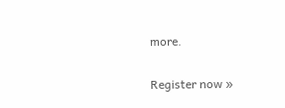more.

Register now »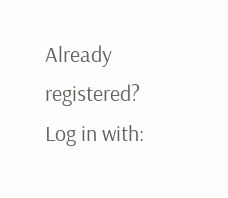Already registered? Log in with: